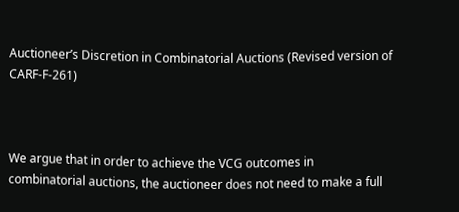Auctioneer’s Discretion in Combinatorial Auctions (Revised version of CARF-F-261)



We argue that in order to achieve the VCG outcomes in combinatorial auctions, the auctioneer does not need to make a full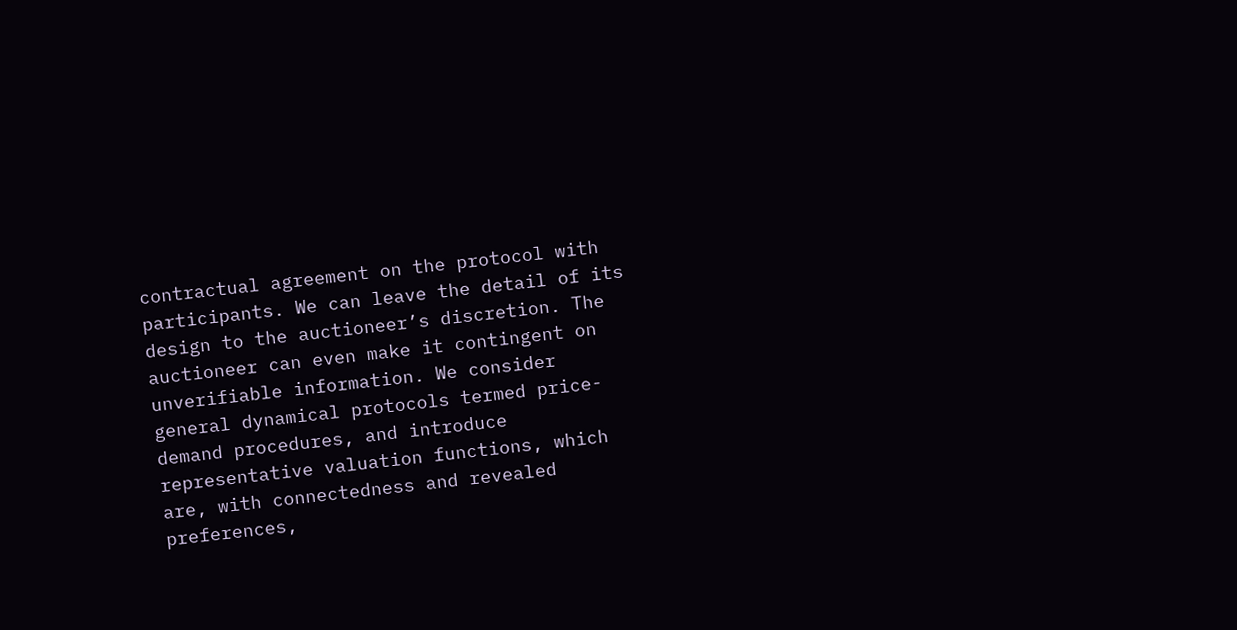contractual agreement on the protocol with participants. We can leave the detail of its design to the auctioneer’s discretion. The auctioneer can even make it contingent on unverifiable information. We consider general dynamical protocols termed price-demand procedures, and introduce representative valuation functions, which are, with connectedness and revealed preferences,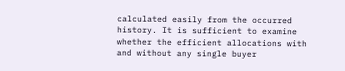calculated easily from the occurred history. It is sufficient to examine whether the efficient allocations with and without any single buyer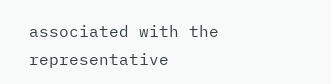associated with the representative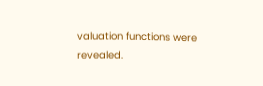valuation functions were revealed.